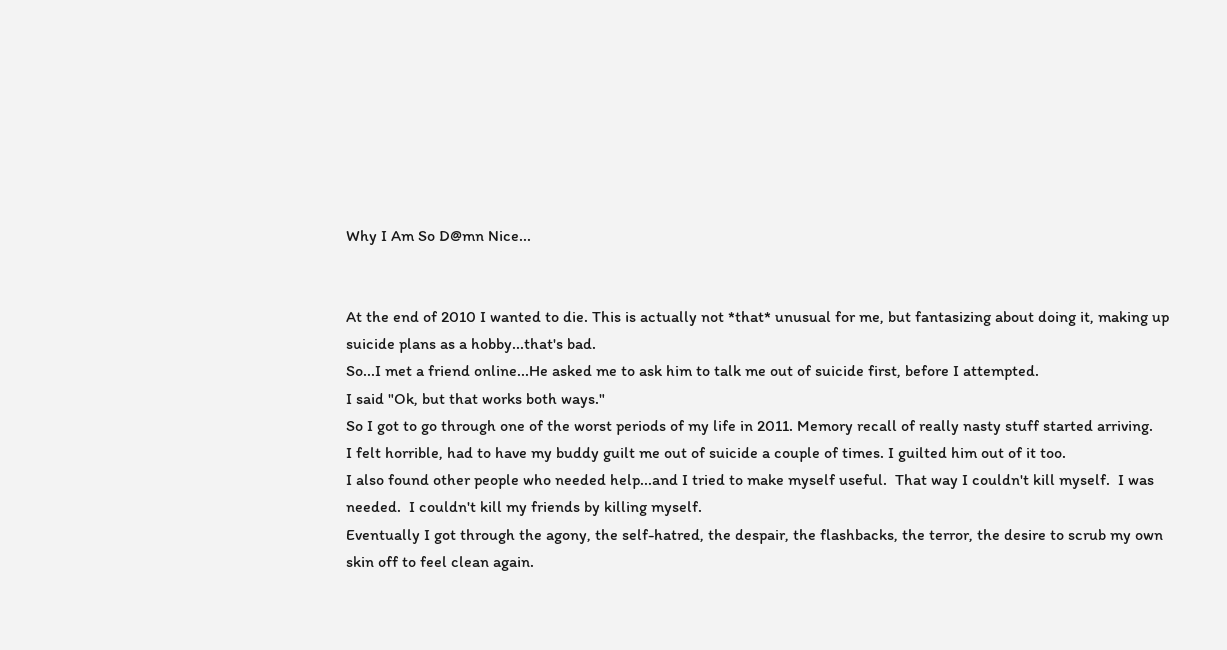Why I Am So D@mn Nice...


At the end of 2010 I wanted to die. This is actually not *that* unusual for me, but fantasizing about doing it, making up suicide plans as a hobby...that's bad.
So...I met a friend online...He asked me to ask him to talk me out of suicide first, before I attempted.
I said "Ok, but that works both ways."
So I got to go through one of the worst periods of my life in 2011. Memory recall of really nasty stuff started arriving.
I felt horrible, had to have my buddy guilt me out of suicide a couple of times. I guilted him out of it too.
I also found other people who needed help...and I tried to make myself useful.  That way I couldn't kill myself.  I was needed.  I couldn't kill my friends by killing myself.
Eventually I got through the agony, the self-hatred, the despair, the flashbacks, the terror, the desire to scrub my own skin off to feel clean again.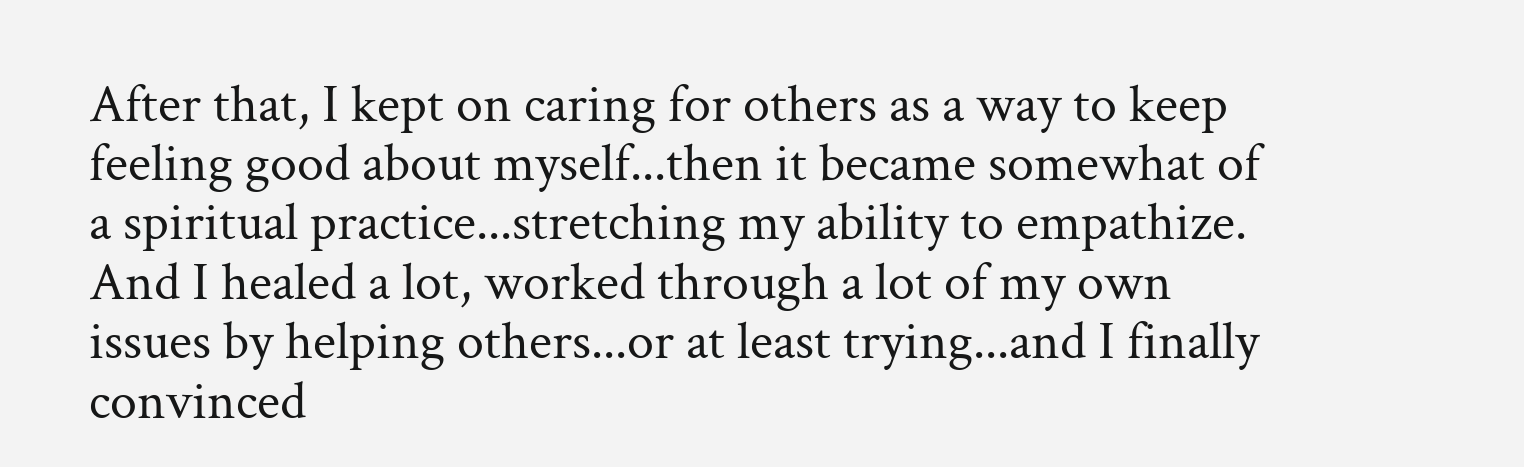After that, I kept on caring for others as a way to keep feeling good about myself...then it became somewhat of a spiritual practice...stretching my ability to empathize.  And I healed a lot, worked through a lot of my own issues by helping others...or at least trying...and I finally convinced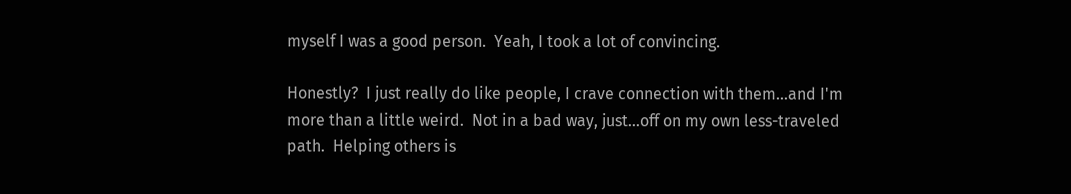myself I was a good person.  Yeah, I took a lot of convincing.

Honestly?  I just really do like people, I crave connection with them...and I'm more than a little weird.  Not in a bad way, just...off on my own less-traveled path.  Helping others is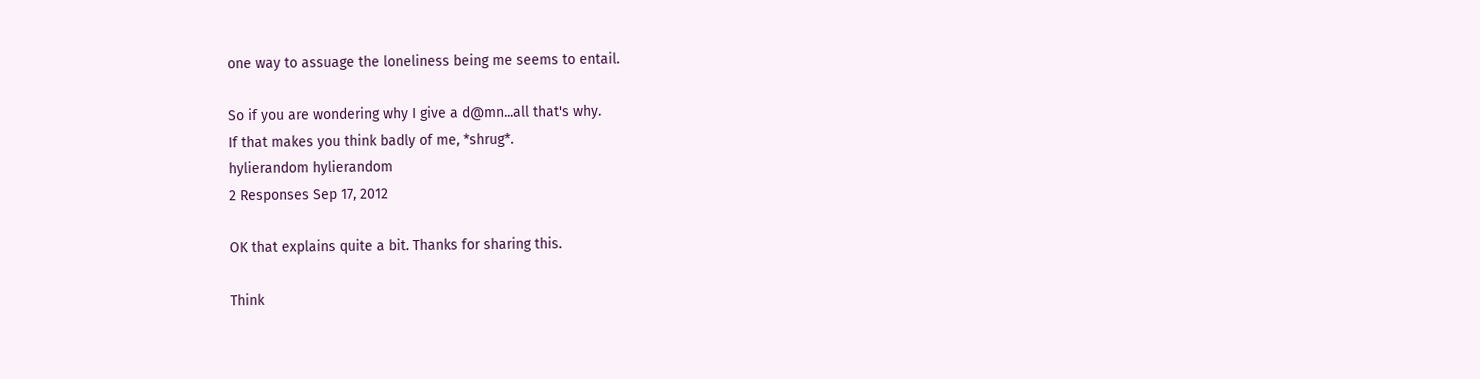one way to assuage the loneliness being me seems to entail.

So if you are wondering why I give a d@mn...all that's why.
If that makes you think badly of me, *shrug*.
hylierandom hylierandom
2 Responses Sep 17, 2012

OK that explains quite a bit. Thanks for sharing this.

Think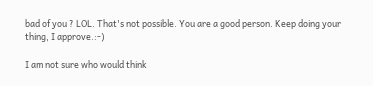bad of you ? LOL. That's not possible. You are a good person. Keep doing your thing, I approve.:-)

I am not sure who would think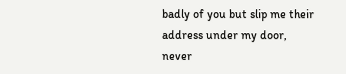badly of you but slip me their address under my door, never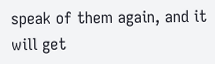speak of them again, and it will get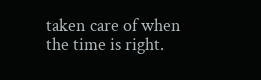taken care of when the time is right.